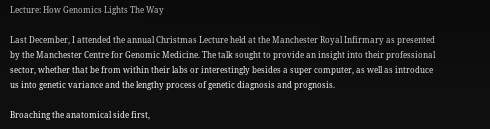Lecture: How Genomics Lights The Way

Last December, I attended the annual Christmas Lecture held at the Manchester Royal Infirmary as presented by the Manchester Centre for Genomic Medicine. The talk sought to provide an insight into their professional sector, whether that be from within their labs or interestingly besides a super computer, as well as introduce us into genetic variance and the lengthy process of genetic diagnosis and prognosis.

Broaching the anatomical side first,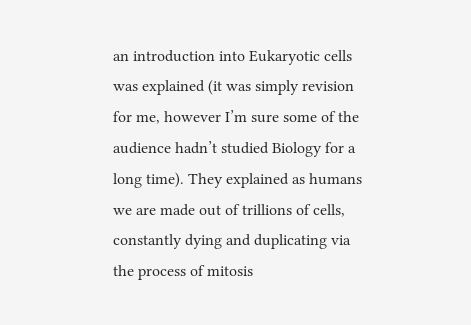an introduction into Eukaryotic cells was explained (it was simply revision for me, however I’m sure some of the audience hadn’t studied Biology for a long time). They explained as humans we are made out of trillions of cells, constantly dying and duplicating via the process of mitosis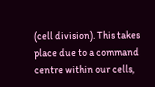(cell division). This takes place due to a command centre within our cells,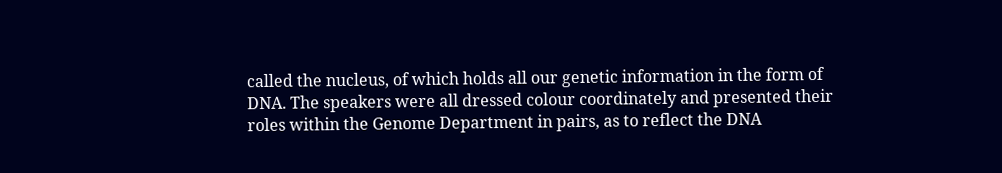called the nucleus, of which holds all our genetic information in the form of DNA. The speakers were all dressed colour coordinately and presented their roles within the Genome Department in pairs, as to reflect the DNA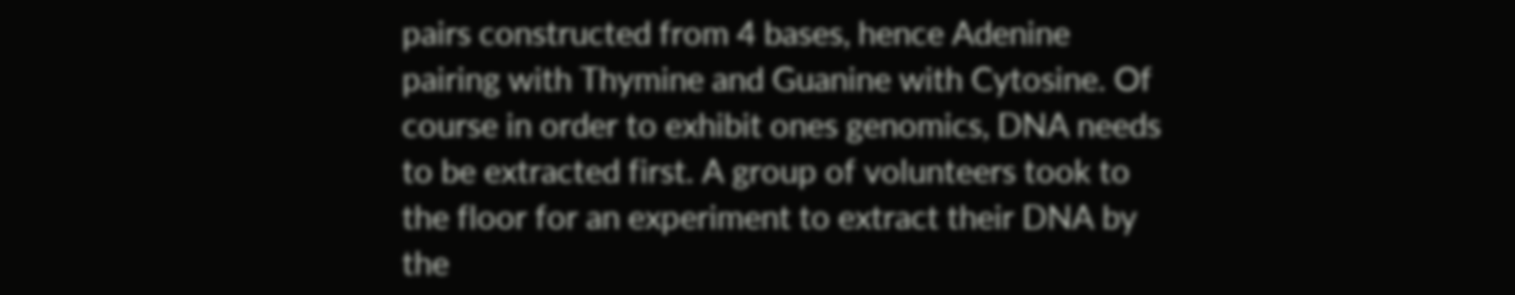pairs constructed from 4 bases, hence Adenine pairing with Thymine and Guanine with Cytosine. Of course in order to exhibit ones genomics, DNA needs to be extracted first. A group of volunteers took to the floor for an experiment to extract their DNA by the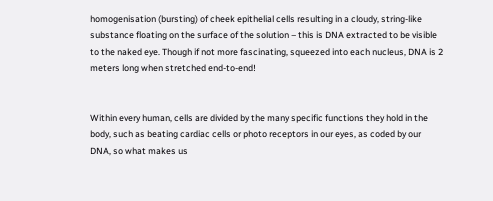homogenisation (bursting) of cheek epithelial cells resulting in a cloudy, string-like substance floating on the surface of the solution – this is DNA extracted to be visible to the naked eye. Though if not more fascinating, squeezed into each nucleus, DNA is 2 meters long when stretched end-to-end!


Within every human, cells are divided by the many specific functions they hold in the body, such as beating cardiac cells or photo receptors in our eyes, as coded by our DNA, so what makes us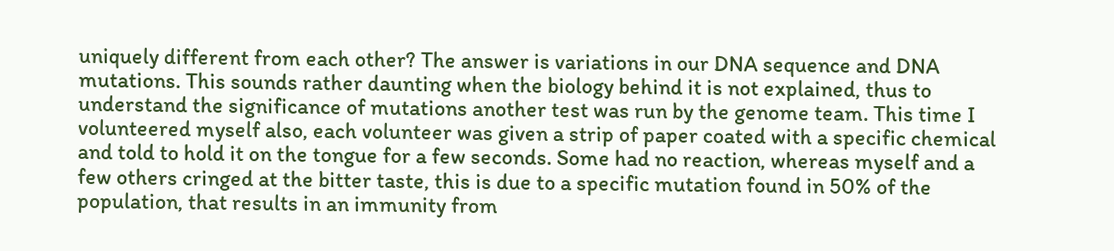uniquely different from each other? The answer is variations in our DNA sequence and DNA mutations. This sounds rather daunting when the biology behind it is not explained, thus to understand the significance of mutations another test was run by the genome team. This time I volunteered myself also, each volunteer was given a strip of paper coated with a specific chemical and told to hold it on the tongue for a few seconds. Some had no reaction, whereas myself and a few others cringed at the bitter taste, this is due to a specific mutation found in 50% of the population, that results in an immunity from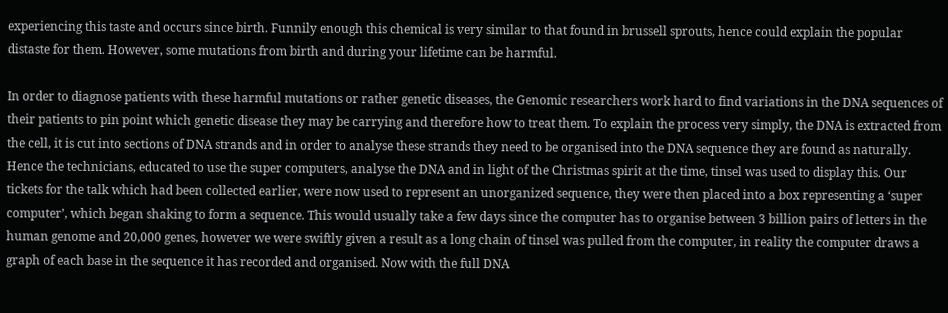experiencing this taste and occurs since birth. Funnily enough this chemical is very similar to that found in brussell sprouts, hence could explain the popular distaste for them. However, some mutations from birth and during your lifetime can be harmful.

In order to diagnose patients with these harmful mutations or rather genetic diseases, the Genomic researchers work hard to find variations in the DNA sequences of their patients to pin point which genetic disease they may be carrying and therefore how to treat them. To explain the process very simply, the DNA is extracted from the cell, it is cut into sections of DNA strands and in order to analyse these strands they need to be organised into the DNA sequence they are found as naturally. Hence the technicians, educated to use the super computers, analyse the DNA and in light of the Christmas spirit at the time, tinsel was used to display this. Our tickets for the talk which had been collected earlier, were now used to represent an unorganized sequence, they were then placed into a box representing a ‘super computer’, which began shaking to form a sequence. This would usually take a few days since the computer has to organise between 3 billion pairs of letters in the human genome and 20,000 genes, however we were swiftly given a result as a long chain of tinsel was pulled from the computer, in reality the computer draws a graph of each base in the sequence it has recorded and organised. Now with the full DNA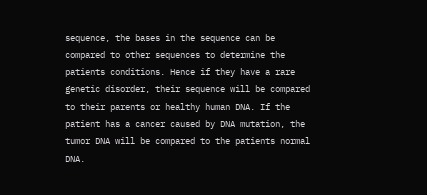sequence, the bases in the sequence can be compared to other sequences to determine the patients conditions. Hence if they have a rare genetic disorder, their sequence will be compared to their parents or healthy human DNA. If the patient has a cancer caused by DNA mutation, the tumor DNA will be compared to the patients normal DNA.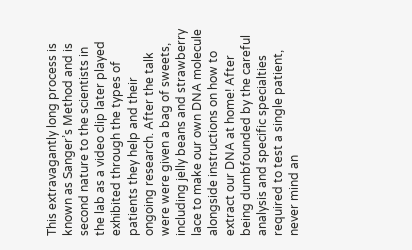This extravagantly long process is known as Sanger’s Method and is second nature to the scientists in the lab as a video clip later played exhibited through the types of patients they help and their ongoing research. After the talk were were given a bag of sweets, including jelly beans and strawberry lace to make our own DNA molecule alongside instructions on how to extract our DNA at home! After being dumbfounded by the careful analysis and specific specialties required to test a single patient, never mind an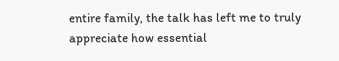entire family, the talk has left me to truly appreciate how essential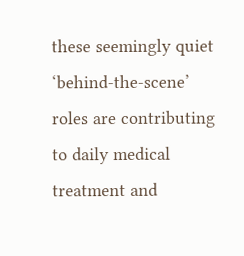these seemingly quiet ‘behind-the-scene’ roles are contributing to daily medical treatment and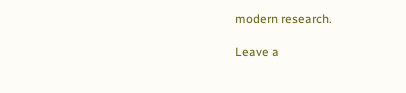modern research.

Leave a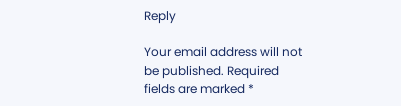Reply

Your email address will not be published. Required fields are marked *